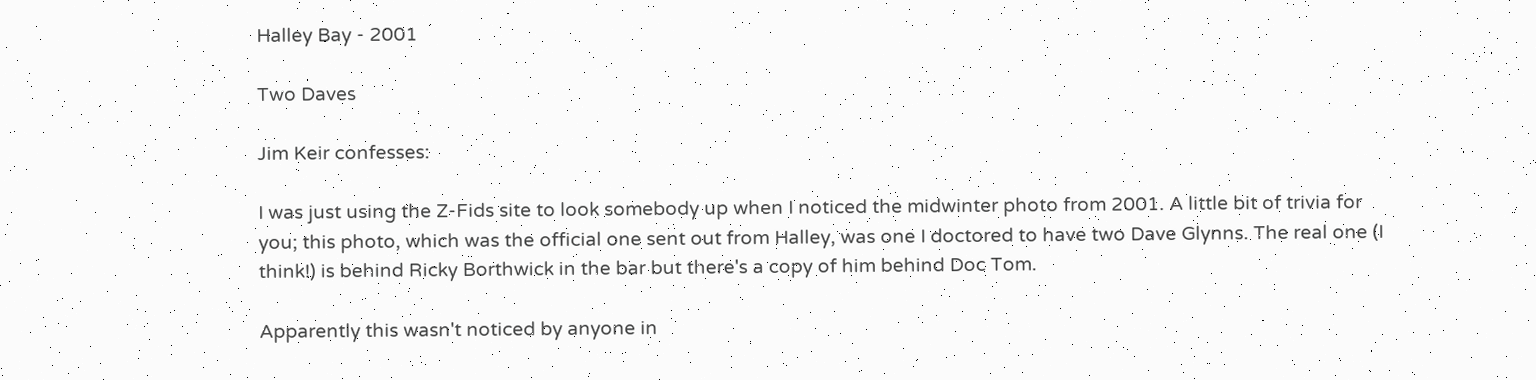Halley Bay - 2001

Two Daves

Jim Keir confesses:

I was just using the Z-Fids site to look somebody up when I noticed the midwinter photo from 2001. A little bit of trivia for you; this photo, which was the official one sent out from Halley, was one I doctored to have two Dave Glynns. The real one (I think!) is behind Ricky Borthwick in the bar but there's a copy of him behind Doc Tom.

Apparently this wasn't noticed by anyone in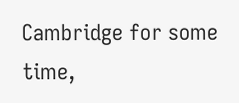Cambridge for some time,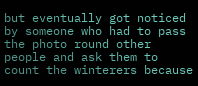but eventually got noticed by someone who had to pass the photo round other people and ask them to count the winterers because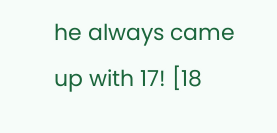he always came up with 17! [18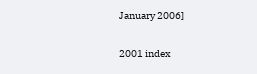January 2006]

2001 index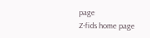page
Z-fids home page